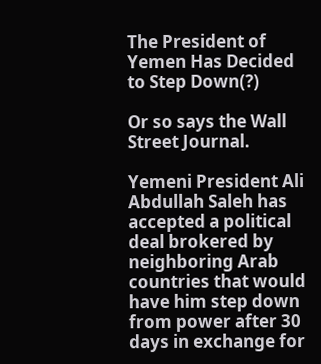The President of Yemen Has Decided to Step Down(?)

Or so says the Wall Street Journal.

Yemeni President Ali Abdullah Saleh has accepted a political deal brokered by neighboring Arab countries that would have him step down from power after 30 days in exchange for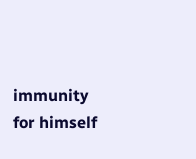immunity for himself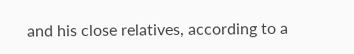and his close relatives, according to a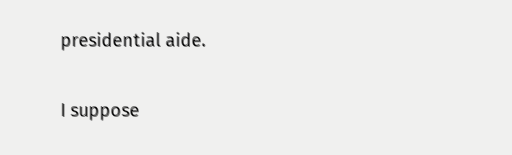presidential aide.

I suppose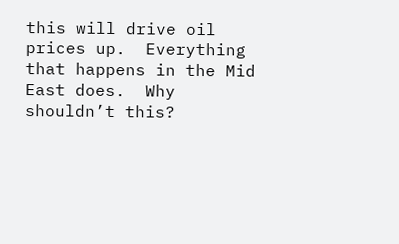this will drive oil prices up.  Everything that happens in the Mid East does.  Why shouldn’t this?